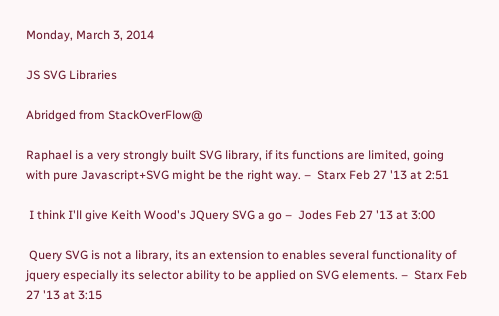Monday, March 3, 2014

JS SVG Libraries

Abridged from StackOverFlow@

Raphael is a very strongly built SVG library, if its functions are limited, going with pure Javascript+SVG might be the right way. –  Starx Feb 27 '13 at 2:51

 I think I'll give Keith Wood's JQuery SVG a go –  Jodes Feb 27 '13 at 3:00

 Query SVG is not a library, its an extension to enables several functionality of jquery especially its selector ability to be applied on SVG elements. –  Starx Feb 27 '13 at 3:15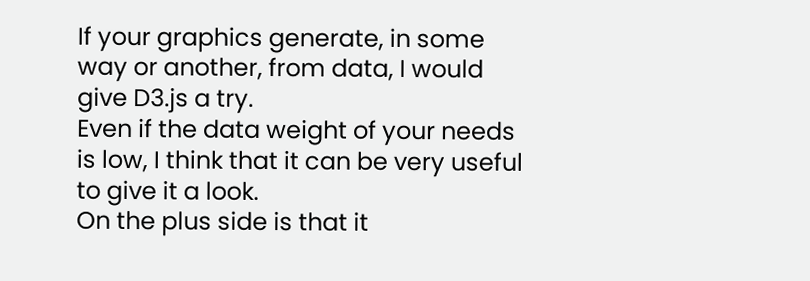If your graphics generate, in some way or another, from data, I would give D3.js a try.
Even if the data weight of your needs is low, I think that it can be very useful to give it a look.
On the plus side is that it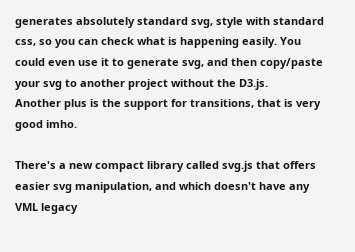generates absolutely standard svg, style with standard css, so you can check what is happening easily. You could even use it to generate svg, and then copy/paste your svg to another project without the D3.js.
Another plus is the support for transitions, that is very good imho.

There's a new compact library called svg.js that offers easier svg manipulation, and which doesn't have any VML legacy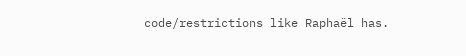code/restrictions like Raphaël has.